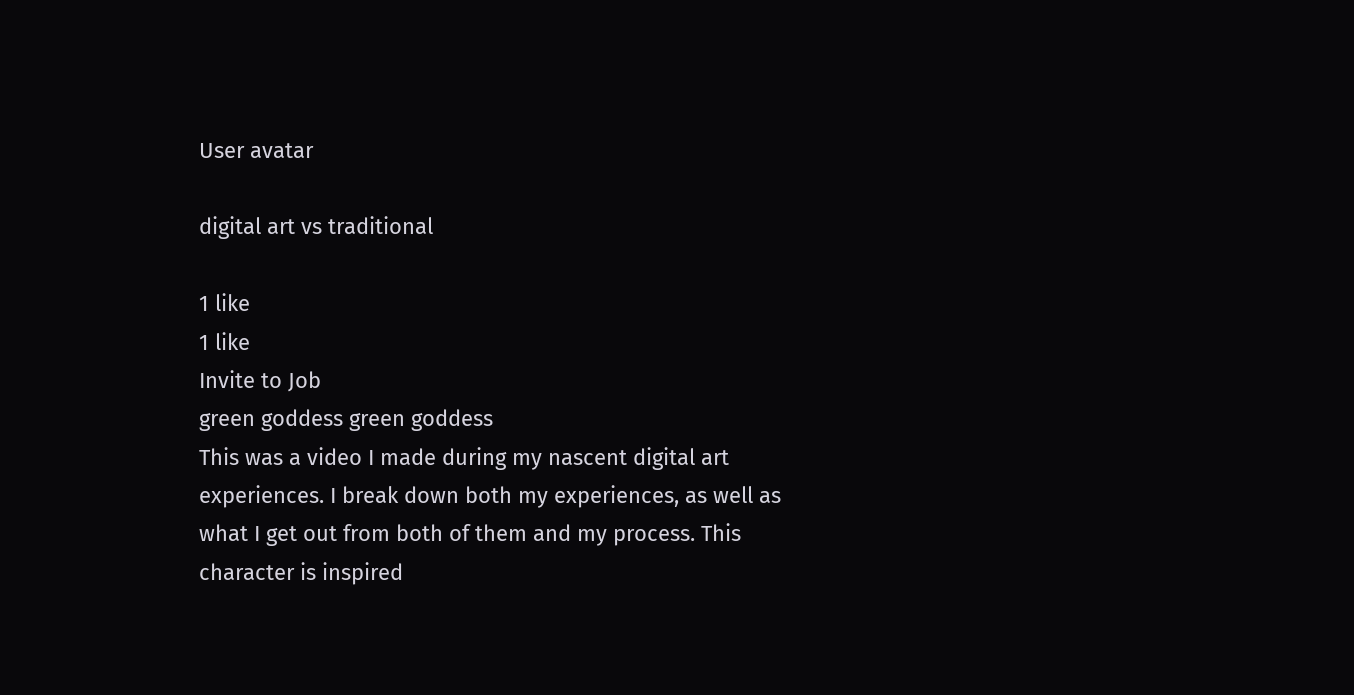User avatar

digital art vs traditional

1 like
1 like
Invite to Job
green goddess green goddess
This was a video I made during my nascent digital art experiences. I break down both my experiences, as well as what I get out from both of them and my process. This character is inspired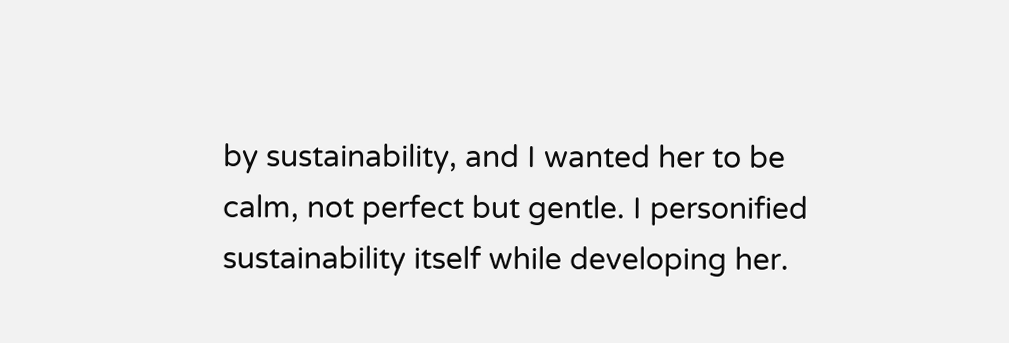by sustainability, and I wanted her to be calm, not perfect but gentle. I personified sustainability itself while developing her.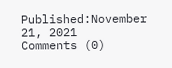Published:November 21, 2021
Comments (0)